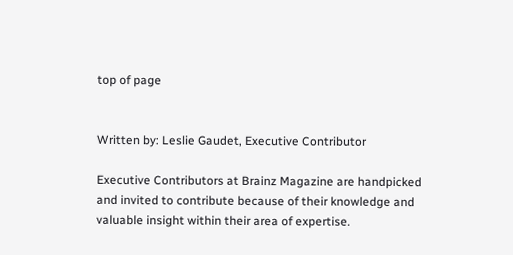top of page


Written by: Leslie Gaudet, Executive Contributor

Executive Contributors at Brainz Magazine are handpicked and invited to contribute because of their knowledge and valuable insight within their area of expertise.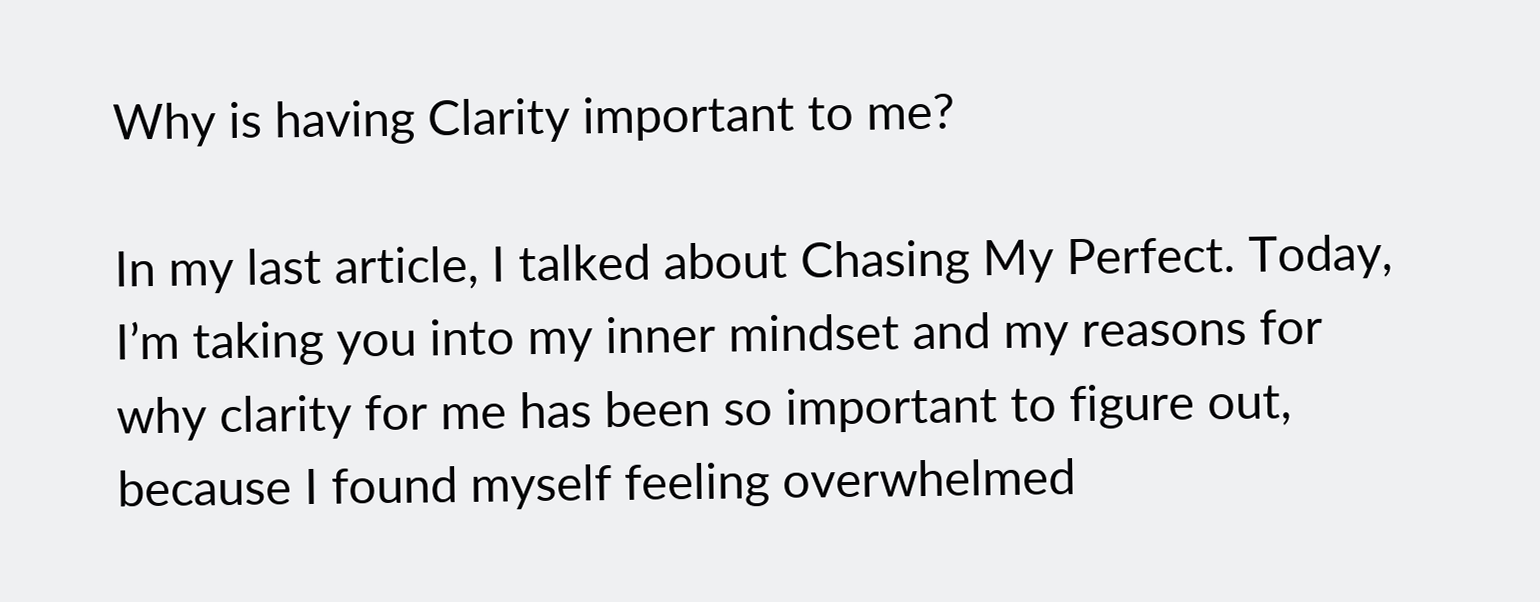Why is having Clarity important to me?

In my last article, I talked about Chasing My Perfect. Today, I’m taking you into my inner mindset and my reasons for why clarity for me has been so important to figure out, because I found myself feeling overwhelmed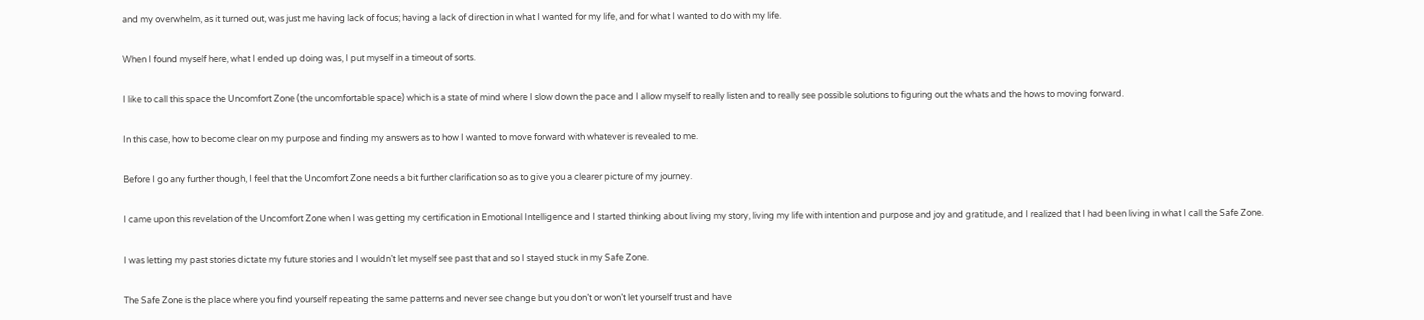and my overwhelm, as it turned out, was just me having lack of focus; having a lack of direction in what I wanted for my life, and for what I wanted to do with my life.

When I found myself here, what I ended up doing was, I put myself in a timeout of sorts.

I like to call this space the Uncomfort Zone (the uncomfortable space) which is a state of mind where I slow down the pace and I allow myself to really listen and to really see possible solutions to figuring out the whats and the hows to moving forward.

In this case, how to become clear on my purpose and finding my answers as to how I wanted to move forward with whatever is revealed to me.

Before I go any further though, I feel that the Uncomfort Zone needs a bit further clarification so as to give you a clearer picture of my journey.

I came upon this revelation of the Uncomfort Zone when I was getting my certification in Emotional Intelligence and I started thinking about living my story, living my life with intention and purpose and joy and gratitude, and I realized that I had been living in what I call the Safe Zone.

I was letting my past stories dictate my future stories and I wouldn’t let myself see past that and so I stayed stuck in my Safe Zone.

The Safe Zone is the place where you find yourself repeating the same patterns and never see change but you don’t or won’t let yourself trust and have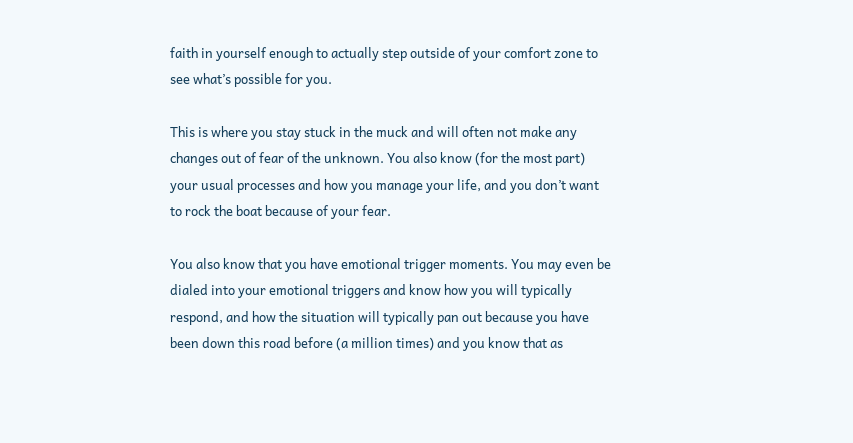faith in yourself enough to actually step outside of your comfort zone to see what’s possible for you.

This is where you stay stuck in the muck and will often not make any changes out of fear of the unknown. You also know (for the most part) your usual processes and how you manage your life, and you don’t want to rock the boat because of your fear.

You also know that you have emotional trigger moments. You may even be dialed into your emotional triggers and know how you will typically respond, and how the situation will typically pan out because you have been down this road before (a million times) and you know that as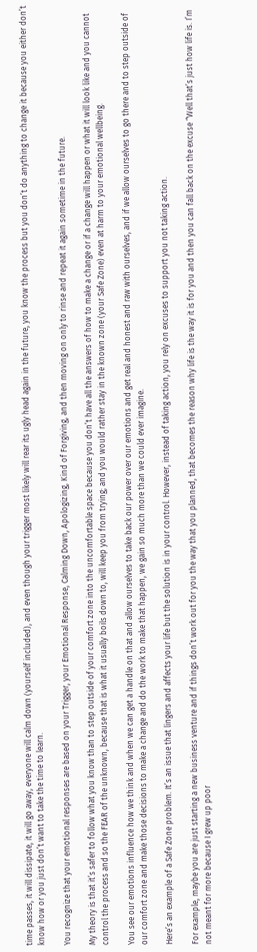time passes, it will dissipate, it will go away, everyone will calm down (yourself included), and even though your trigger most likely will rear its ugly head again in the future, you know the process but you don’t do anything to change it because you either don’t know how or you just don’t want to take the time to learn.

You recognize that your emotional responses are based on your Trigger, your Emotional Response, Calming Down, Apologizing, Kind of Forgiving, and then moving on only to rinse and repeat it again sometime in the future.

My theory is that it’s safer to follow what you know than to step outside of your comfort zone into the uncomfortable space because you don’t have all the answers of how to make a change or if a change will happen or what it will look like and you cannot control the process and so the FEAR of the unknown, because that is what it usually boils down to, will keep you from trying; and you would rather stay in the known zone (your Safe Zone) even at harm to your emotional wellbeing.

You see our emotions influence how we think and when we can get a handle on that and allow ourselves to take back our power over our emotions and get real and honest and raw with ourselves, and if we allow ourselves to go there and to step outside of our comfort zone and make those decisions to make a change and do the work to make that happen, we gain so much more than we could ever imagine.

Here’s an example of a Safe Zone problem. It’s an issue that lingers and affects your life but the solution is in your control. However, instead of taking action, you rely on excuses to support you not taking action.

For example, maybe you are just starting a new business venture and if things don’t work out for you the way that you planned, that becomes the reason why life is the way it is for you and then you can fall back on the excuse “Well that’s just how life is. I’m not meant for more because I grew up poor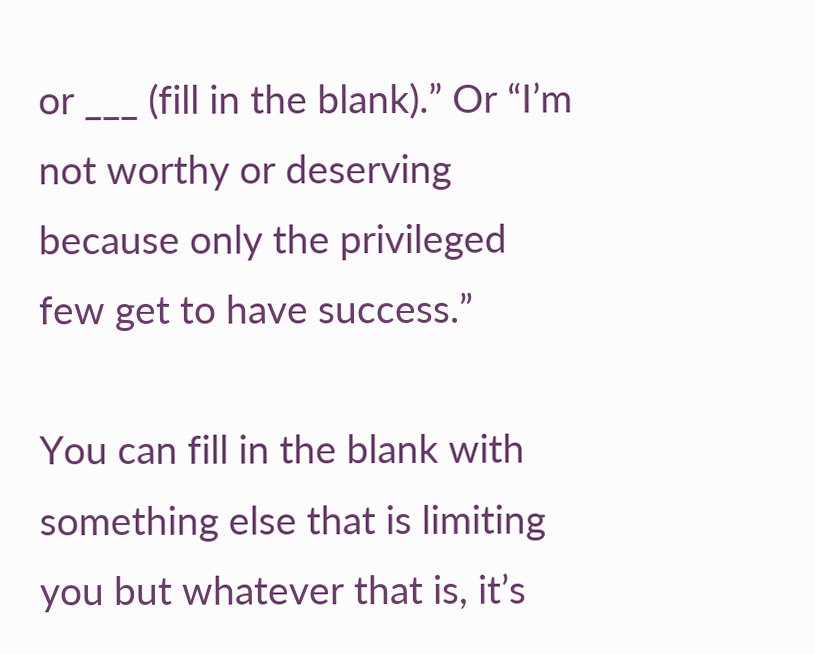or ___ (fill in the blank).” Or “I’m not worthy or deserving because only the privileged few get to have success.”

You can fill in the blank with something else that is limiting you but whatever that is, it’s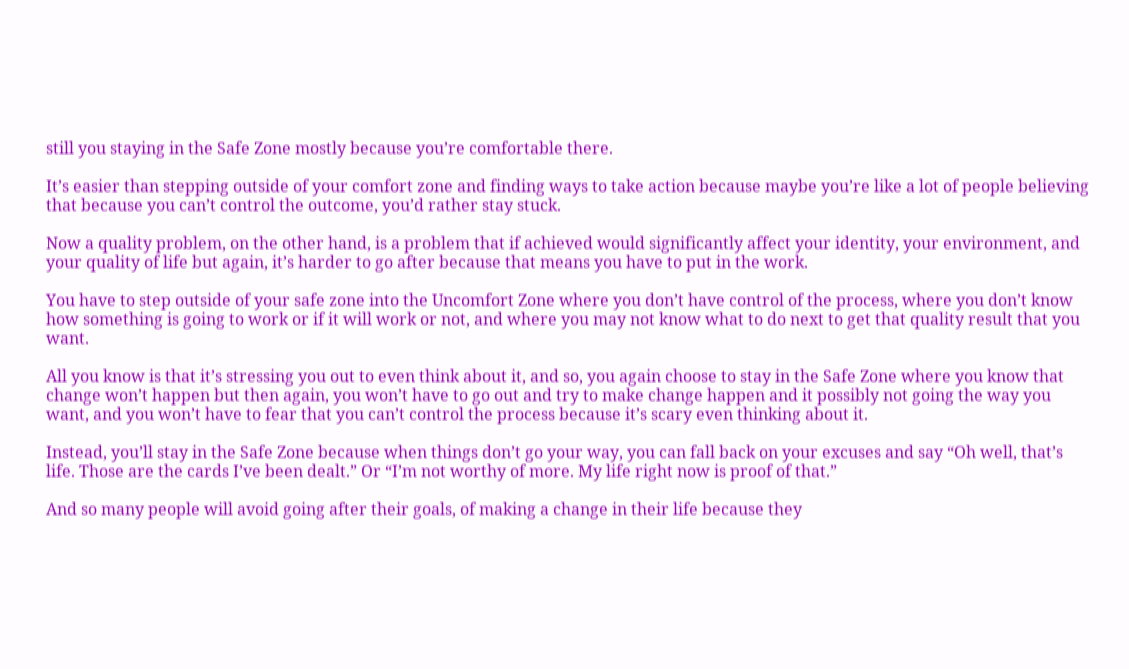still you staying in the Safe Zone mostly because you’re comfortable there.

It’s easier than stepping outside of your comfort zone and finding ways to take action because maybe you’re like a lot of people believing that because you can’t control the outcome, you’d rather stay stuck.

Now a quality problem, on the other hand, is a problem that if achieved would significantly affect your identity, your environment, and your quality of life but again, it’s harder to go after because that means you have to put in the work.

You have to step outside of your safe zone into the Uncomfort Zone where you don’t have control of the process, where you don’t know how something is going to work or if it will work or not, and where you may not know what to do next to get that quality result that you want.

All you know is that it’s stressing you out to even think about it, and so, you again choose to stay in the Safe Zone where you know that change won’t happen but then again, you won’t have to go out and try to make change happen and it possibly not going the way you want, and you won’t have to fear that you can’t control the process because it’s scary even thinking about it.

Instead, you’ll stay in the Safe Zone because when things don’t go your way, you can fall back on your excuses and say “Oh well, that’s life. Those are the cards I’ve been dealt.” Or “I’m not worthy of more. My life right now is proof of that.”

And so many people will avoid going after their goals, of making a change in their life because they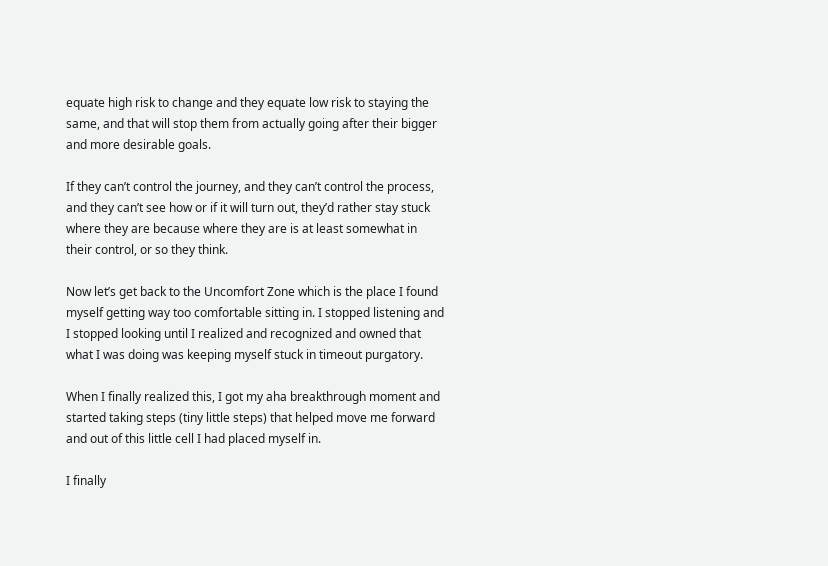equate high risk to change and they equate low risk to staying the same, and that will stop them from actually going after their bigger and more desirable goals.

If they can’t control the journey, and they can’t control the process, and they can’t see how or if it will turn out, they’d rather stay stuck where they are because where they are is at least somewhat in their control, or so they think.

Now let’s get back to the Uncomfort Zone which is the place I found myself getting way too comfortable sitting in. I stopped listening and I stopped looking until I realized and recognized and owned that what I was doing was keeping myself stuck in timeout purgatory.

When I finally realized this, I got my aha breakthrough moment and started taking steps (tiny little steps) that helped move me forward and out of this little cell I had placed myself in.

I finally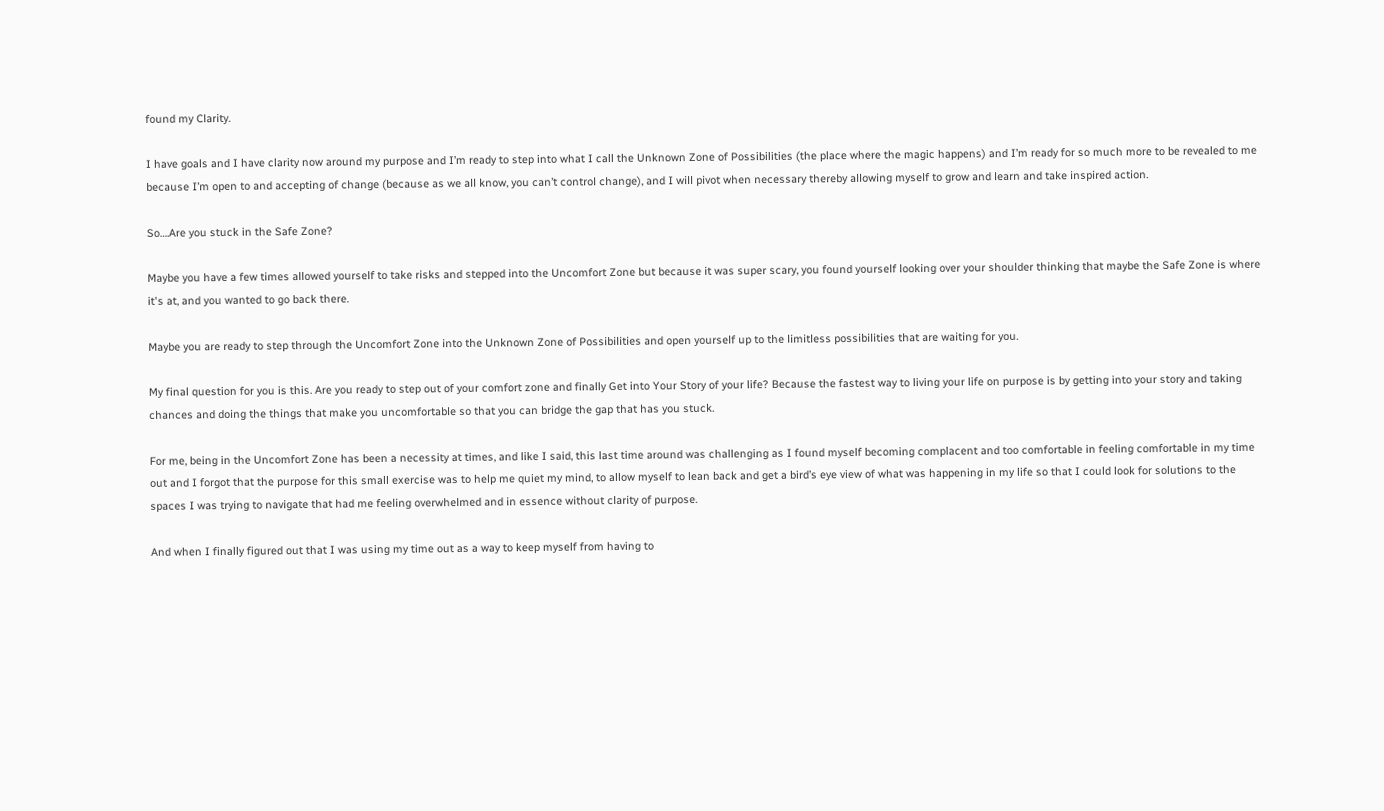found my Clarity.

I have goals and I have clarity now around my purpose and I’m ready to step into what I call the Unknown Zone of Possibilities (the place where the magic happens) and I’m ready for so much more to be revealed to me because I’m open to and accepting of change (because as we all know, you can’t control change), and I will pivot when necessary thereby allowing myself to grow and learn and take inspired action.

So….Are you stuck in the Safe Zone?

Maybe you have a few times allowed yourself to take risks and stepped into the Uncomfort Zone but because it was super scary, you found yourself looking over your shoulder thinking that maybe the Safe Zone is where it's at, and you wanted to go back there.

Maybe you are ready to step through the Uncomfort Zone into the Unknown Zone of Possibilities and open yourself up to the limitless possibilities that are waiting for you.

My final question for you is this. Are you ready to step out of your comfort zone and finally Get into Your Story of your life? Because the fastest way to living your life on purpose is by getting into your story and taking chances and doing the things that make you uncomfortable so that you can bridge the gap that has you stuck.

For me, being in the Uncomfort Zone has been a necessity at times, and like I said, this last time around was challenging as I found myself becoming complacent and too comfortable in feeling comfortable in my time out and I forgot that the purpose for this small exercise was to help me quiet my mind, to allow myself to lean back and get a bird’s eye view of what was happening in my life so that I could look for solutions to the spaces I was trying to navigate that had me feeling overwhelmed and in essence without clarity of purpose.

And when I finally figured out that I was using my time out as a way to keep myself from having to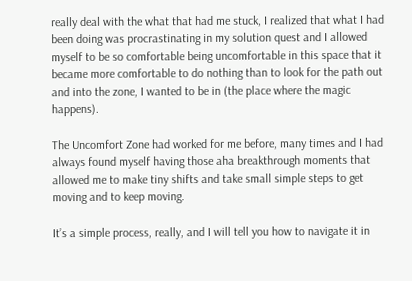really deal with the what that had me stuck, I realized that what I had been doing was procrastinating in my solution quest and I allowed myself to be so comfortable being uncomfortable in this space that it became more comfortable to do nothing than to look for the path out and into the zone, I wanted to be in (the place where the magic happens).

The Uncomfort Zone had worked for me before, many times and I had always found myself having those aha breakthrough moments that allowed me to make tiny shifts and take small simple steps to get moving and to keep moving.

It’s a simple process, really, and I will tell you how to navigate it in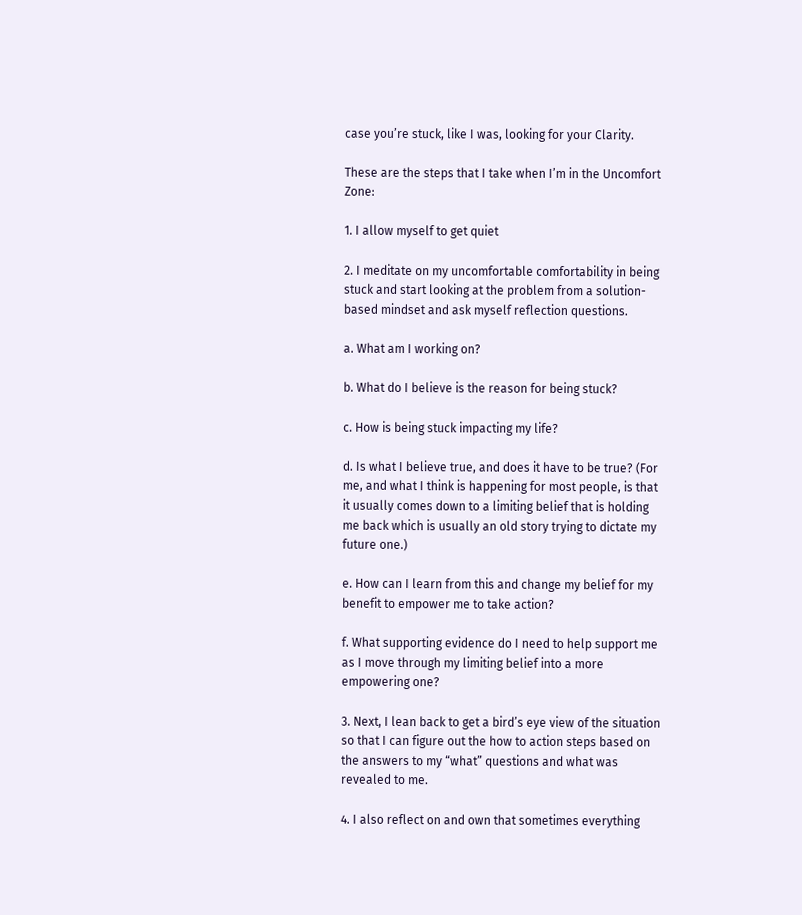case you’re stuck, like I was, looking for your Clarity.

These are the steps that I take when I’m in the Uncomfort Zone:

1. I allow myself to get quiet

2. I meditate on my uncomfortable comfortability in being stuck and start looking at the problem from a solution-based mindset and ask myself reflection questions.

a. What am I working on?

b. What do I believe is the reason for being stuck?

c. How is being stuck impacting my life?

d. Is what I believe true, and does it have to be true? (For me, and what I think is happening for most people, is that it usually comes down to a limiting belief that is holding me back which is usually an old story trying to dictate my future one.)

e. How can I learn from this and change my belief for my benefit to empower me to take action?

f. What supporting evidence do I need to help support me as I move through my limiting belief into a more empowering one?

3. Next, I lean back to get a bird’s eye view of the situation so that I can figure out the how to action steps based on the answers to my “what” questions and what was revealed to me.

4. I also reflect on and own that sometimes everything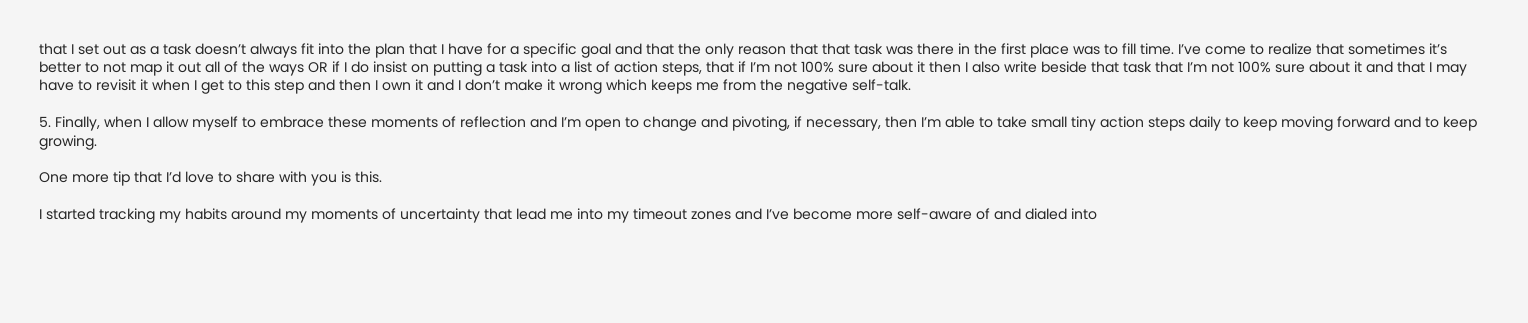that I set out as a task doesn’t always fit into the plan that I have for a specific goal and that the only reason that that task was there in the first place was to fill time. I’ve come to realize that sometimes it’s better to not map it out all of the ways OR if I do insist on putting a task into a list of action steps, that if I’m not 100% sure about it then I also write beside that task that I’m not 100% sure about it and that I may have to revisit it when I get to this step and then I own it and I don’t make it wrong which keeps me from the negative self-talk.

5. Finally, when I allow myself to embrace these moments of reflection and I’m open to change and pivoting, if necessary, then I’m able to take small tiny action steps daily to keep moving forward and to keep growing.

One more tip that I’d love to share with you is this.

I started tracking my habits around my moments of uncertainty that lead me into my timeout zones and I’ve become more self-aware of and dialed into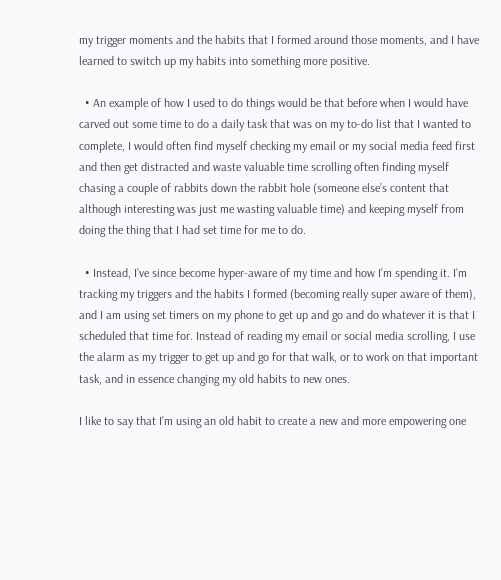my trigger moments and the habits that I formed around those moments, and I have learned to switch up my habits into something more positive.

  • An example of how I used to do things would be that before when I would have carved out some time to do a daily task that was on my to-do list that I wanted to complete, I would often find myself checking my email or my social media feed first and then get distracted and waste valuable time scrolling often finding myself chasing a couple of rabbits down the rabbit hole (someone else’s content that although interesting was just me wasting valuable time) and keeping myself from doing the thing that I had set time for me to do.

  • Instead, I’ve since become hyper-aware of my time and how I’m spending it. I’m tracking my triggers and the habits I formed (becoming really super aware of them), and I am using set timers on my phone to get up and go and do whatever it is that I scheduled that time for. Instead of reading my email or social media scrolling, I use the alarm as my trigger to get up and go for that walk, or to work on that important task, and in essence changing my old habits to new ones.

I like to say that I’m using an old habit to create a new and more empowering one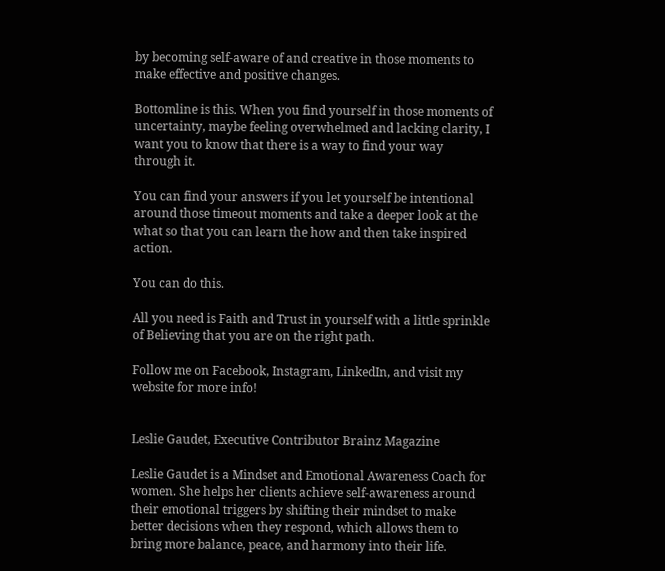by becoming self-aware of and creative in those moments to make effective and positive changes.

Bottomline is this. When you find yourself in those moments of uncertainty, maybe feeling overwhelmed and lacking clarity, I want you to know that there is a way to find your way through it.

You can find your answers if you let yourself be intentional around those timeout moments and take a deeper look at the what so that you can learn the how and then take inspired action.

You can do this.

All you need is Faith and Trust in yourself with a little sprinkle of Believing that you are on the right path.

Follow me on Facebook, Instagram, LinkedIn, and visit my website for more info!


Leslie Gaudet, Executive Contributor Brainz Magazine

Leslie Gaudet is a Mindset and Emotional Awareness Coach for women. She helps her clients achieve self-awareness around their emotional triggers by shifting their mindset to make better decisions when they respond, which allows them to bring more balance, peace, and harmony into their life.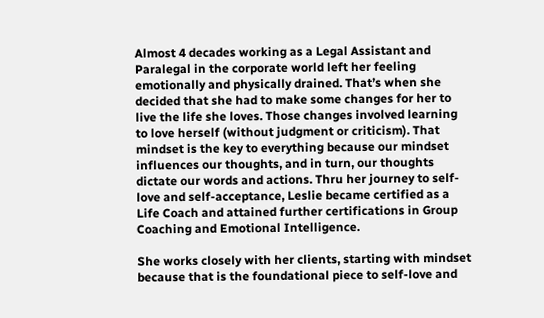Almost 4 decades working as a Legal Assistant and Paralegal in the corporate world left her feeling emotionally and physically drained. That’s when she decided that she had to make some changes for her to live the life she loves. Those changes involved learning to love herself (without judgment or criticism). That mindset is the key to everything because our mindset influences our thoughts, and in turn, our thoughts dictate our words and actions. Thru her journey to self-love and self-acceptance, Leslie became certified as a Life Coach and attained further certifications in Group Coaching and Emotional Intelligence.

She works closely with her clients, starting with mindset because that is the foundational piece to self-love and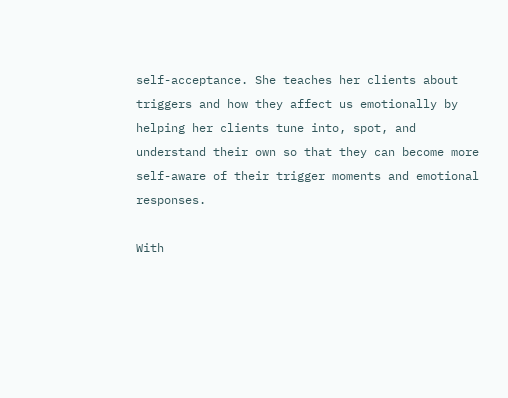self-acceptance. She teaches her clients about triggers and how they affect us emotionally by helping her clients tune into, spot, and understand their own so that they can become more self-aware of their trigger moments and emotional responses.

With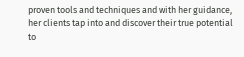proven tools and techniques and with her guidance, her clients tap into and discover their true potential to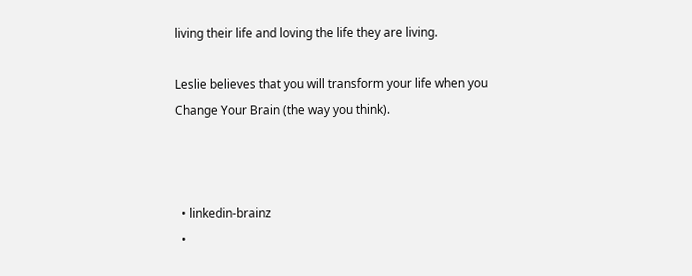living their life and loving the life they are living.

Leslie believes that you will transform your life when you Change Your Brain (the way you think).



  • linkedin-brainz
  •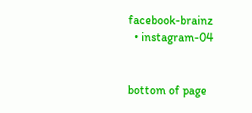facebook-brainz
  • instagram-04


bottom of page